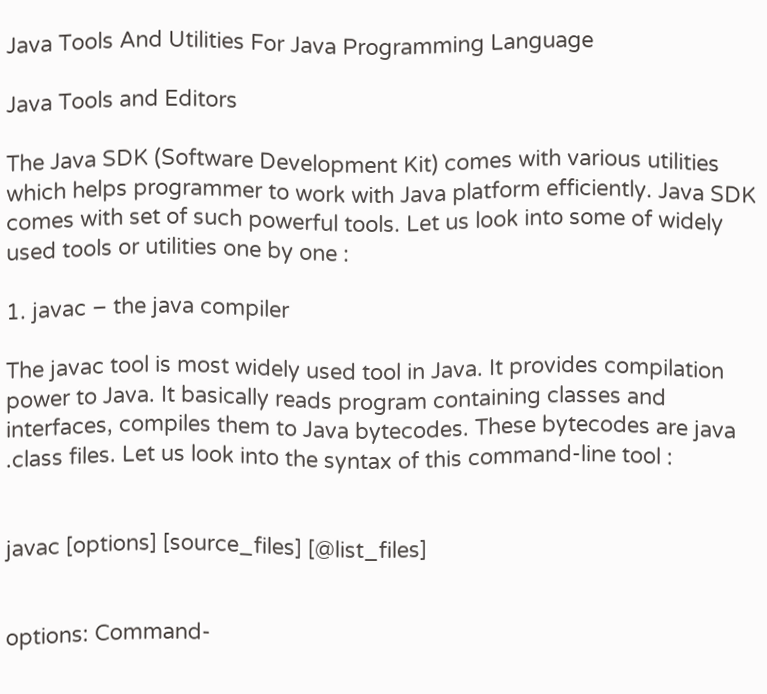Java Tools And Utilities For Java Programming Language

Java Tools and Editors

The Java SDK (Software Development Kit) comes with various utilities which helps programmer to work with Java platform efficiently. Java SDK comes with set of such powerful tools. Let us look into some of widely used tools or utilities one by one :

1. javac – the java compiler

The javac tool is most widely used tool in Java. It provides compilation power to Java. It basically reads program containing classes and interfaces, compiles them to Java bytecodes. These bytecodes are java .class files. Let us look into the syntax of this command-line tool :


javac [options] [source_files] [@list_files]


options: Command-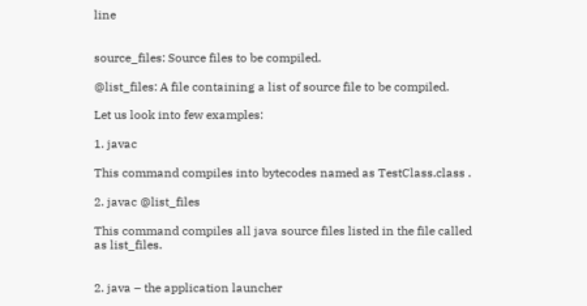line


source_files: Source files to be compiled.

@list_files: A file containing a list of source file to be compiled.

Let us look into few examples:

1. javac

This command compiles into bytecodes named as TestClass.class .

2. javac @list_files

This command compiles all java source files listed in the file called as list_files.


2. java – the application launcher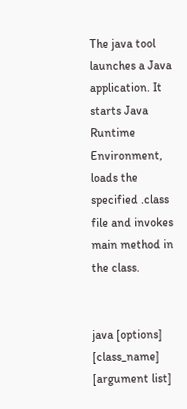The java tool launches a Java application. It starts Java Runtime Environment, loads the specified .class file and invokes main method in the class.


java [options] [class_name] [argument list]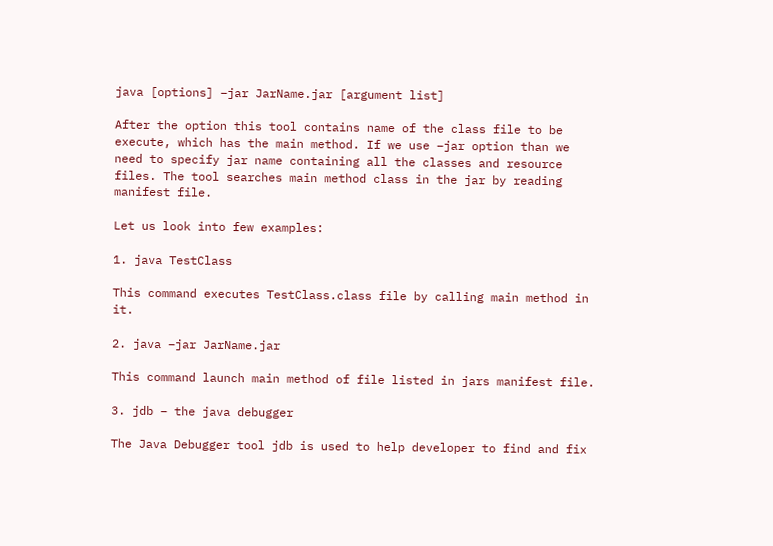java [options] –jar JarName.jar [argument list]

After the option this tool contains name of the class file to be execute, which has the main method. If we use –jar option than we need to specify jar name containing all the classes and resource files. The tool searches main method class in the jar by reading manifest file.

Let us look into few examples:

1. java TestClass

This command executes TestClass.class file by calling main method in it.

2. java –jar JarName.jar

This command launch main method of file listed in jars manifest file.

3. jdb – the java debugger

The Java Debugger tool jdb is used to help developer to find and fix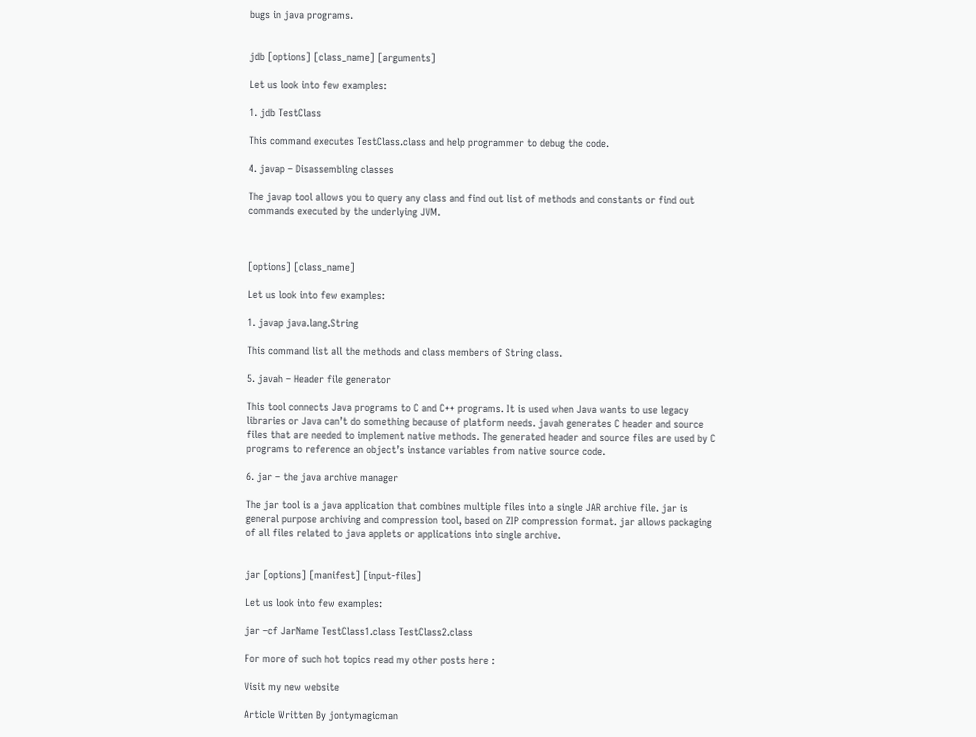bugs in java programs.


jdb [options] [class_name] [arguments]

Let us look into few examples:

1. jdb TestClass

This command executes TestClass.class and help programmer to debug the code.

4. javap – Disassembling classes

The javap tool allows you to query any class and find out list of methods and constants or find out commands executed by the underlying JVM.



[options] [class_name]

Let us look into few examples:

1. javap java.lang.String

This command list all the methods and class members of String class.

5. javah – Header file generator

This tool connects Java programs to C and C++ programs. It is used when Java wants to use legacy libraries or Java can’t do something because of platform needs. javah generates C header and source files that are needed to implement native methods. The generated header and source files are used by C programs to reference an object’s instance variables from native source code.

6. jar – the java archive manager

The jar tool is a java application that combines multiple files into a single JAR archive file. jar is general purpose archiving and compression tool, based on ZIP compression format. jar allows packaging of all files related to java applets or applications into single archive.


jar [options] [manifest] [input-files]

Let us look into few examples:

jar –cf JarName TestClass1.class TestClass2.class

For more of such hot topics read my other posts here :

Visit my new website

Article Written By jontymagicman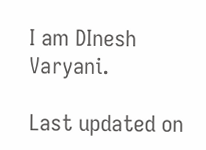I am DInesh Varyani.

Last updated on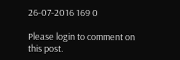26-07-2016 169 0

Please login to comment on this post.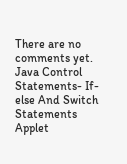There are no comments yet.
Java Control Statements- If-else And Switch Statements
Applet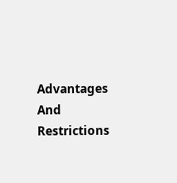Advantages And Restrictions